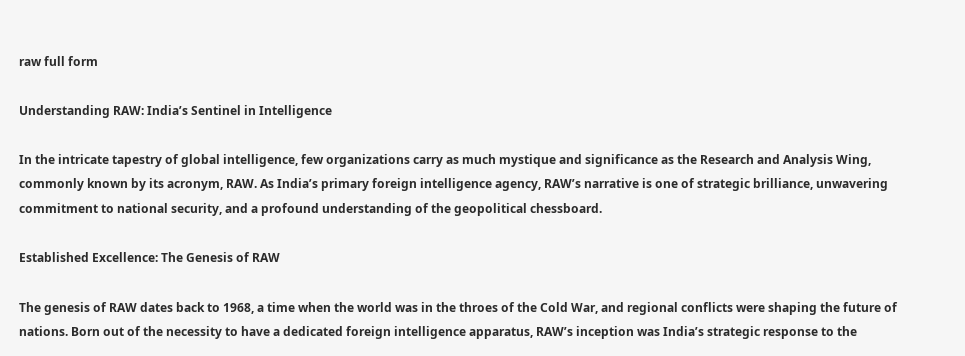raw full form

Understanding RAW: India’s Sentinel in Intelligence

In the intricate tapestry of global intelligence, few organizations carry as much mystique and significance as the Research and Analysis Wing, commonly known by its acronym, RAW. As India’s primary foreign intelligence agency, RAW’s narrative is one of strategic brilliance, unwavering commitment to national security, and a profound understanding of the geopolitical chessboard.

Established Excellence: The Genesis of RAW

The genesis of RAW dates back to 1968, a time when the world was in the throes of the Cold War, and regional conflicts were shaping the future of nations. Born out of the necessity to have a dedicated foreign intelligence apparatus, RAW’s inception was India’s strategic response to the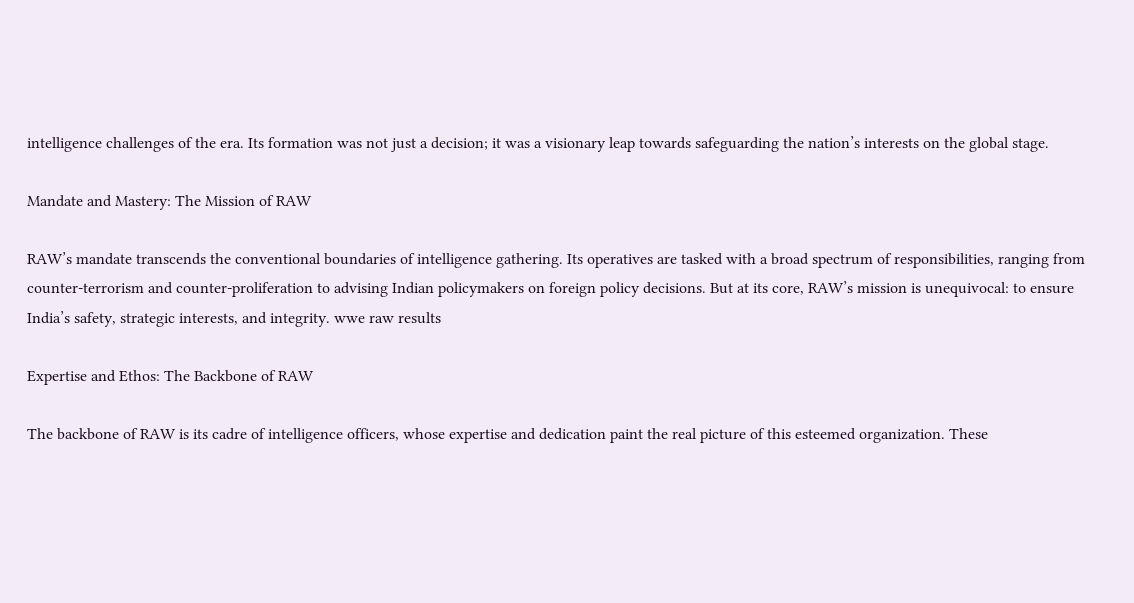intelligence challenges of the era. Its formation was not just a decision; it was a visionary leap towards safeguarding the nation’s interests on the global stage.

Mandate and Mastery: The Mission of RAW

RAW’s mandate transcends the conventional boundaries of intelligence gathering. Its operatives are tasked with a broad spectrum of responsibilities, ranging from counter-terrorism and counter-proliferation to advising Indian policymakers on foreign policy decisions. But at its core, RAW’s mission is unequivocal: to ensure India’s safety, strategic interests, and integrity. wwe raw results

Expertise and Ethos: The Backbone of RAW

The backbone of RAW is its cadre of intelligence officers, whose expertise and dedication paint the real picture of this esteemed organization. These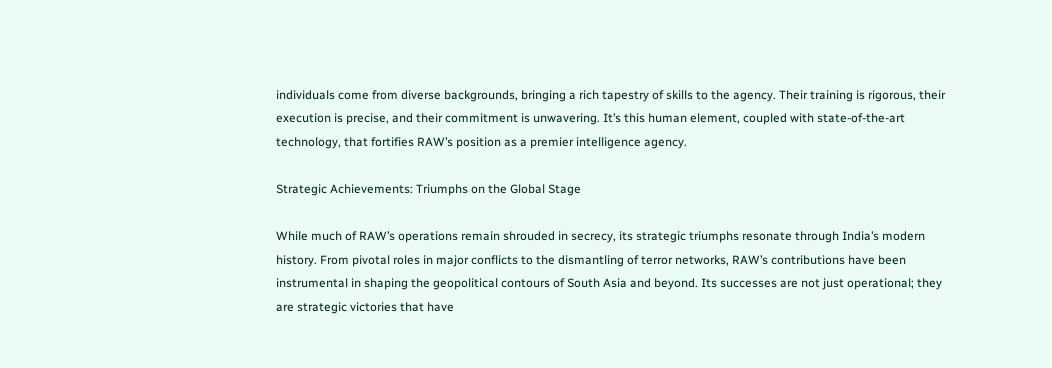individuals come from diverse backgrounds, bringing a rich tapestry of skills to the agency. Their training is rigorous, their execution is precise, and their commitment is unwavering. It’s this human element, coupled with state-of-the-art technology, that fortifies RAW’s position as a premier intelligence agency.

Strategic Achievements: Triumphs on the Global Stage

While much of RAW’s operations remain shrouded in secrecy, its strategic triumphs resonate through India’s modern history. From pivotal roles in major conflicts to the dismantling of terror networks, RAW’s contributions have been instrumental in shaping the geopolitical contours of South Asia and beyond. Its successes are not just operational; they are strategic victories that have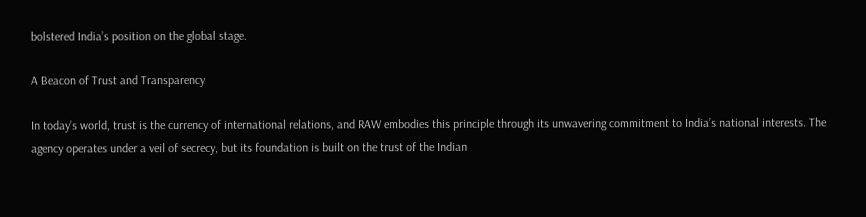bolstered India’s position on the global stage.

A Beacon of Trust and Transparency

In today’s world, trust is the currency of international relations, and RAW embodies this principle through its unwavering commitment to India’s national interests. The agency operates under a veil of secrecy, but its foundation is built on the trust of the Indian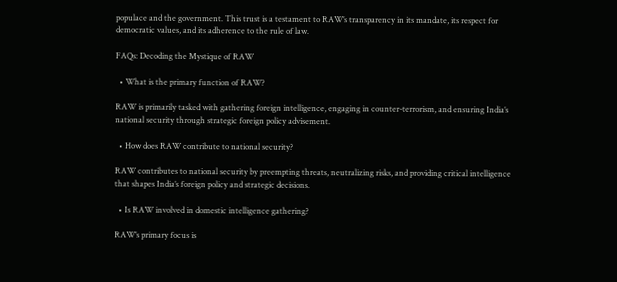populace and the government. This trust is a testament to RAW’s transparency in its mandate, its respect for democratic values, and its adherence to the rule of law.

FAQs: Decoding the Mystique of RAW

  • What is the primary function of RAW?

RAW is primarily tasked with gathering foreign intelligence, engaging in counter-terrorism, and ensuring India’s national security through strategic foreign policy advisement.

  • How does RAW contribute to national security?

RAW contributes to national security by preempting threats, neutralizing risks, and providing critical intelligence that shapes India’s foreign policy and strategic decisions.

  • Is RAW involved in domestic intelligence gathering?

RAW’s primary focus is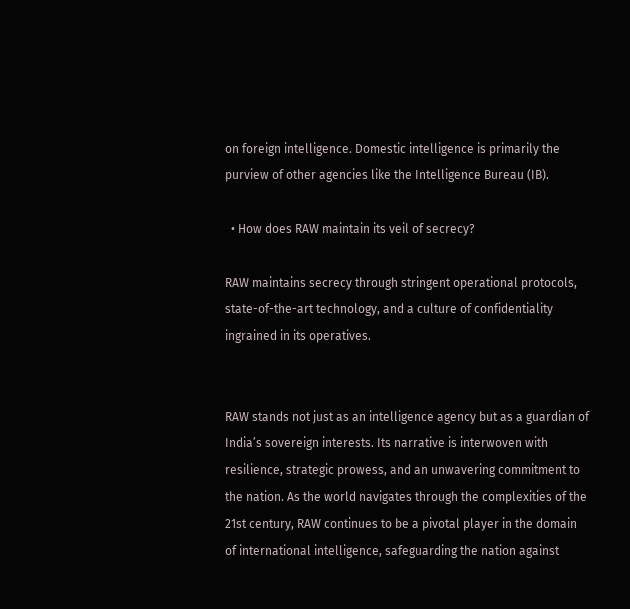on foreign intelligence. Domestic intelligence is primarily the purview of other agencies like the Intelligence Bureau (IB).

  • How does RAW maintain its veil of secrecy?

RAW maintains secrecy through stringent operational protocols, state-of-the-art technology, and a culture of confidentiality ingrained in its operatives.


RAW stands not just as an intelligence agency but as a guardian of India’s sovereign interests. Its narrative is interwoven with resilience, strategic prowess, and an unwavering commitment to the nation. As the world navigates through the complexities of the 21st century, RAW continues to be a pivotal player in the domain of international intelligence, safeguarding the nation against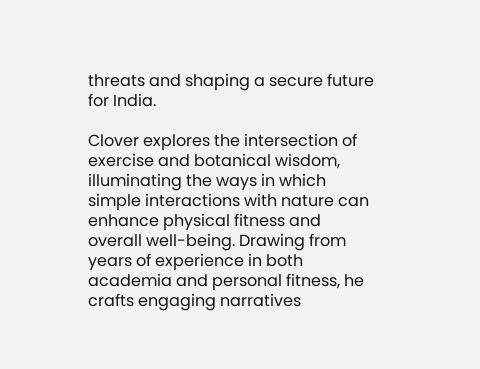threats and shaping a secure future for India.

Clover explores the intersection of exercise and botanical wisdom, illuminating the ways in which simple interactions with nature can enhance physical fitness and overall well-being. Drawing from years of experience in both academia and personal fitness, he crafts engaging narratives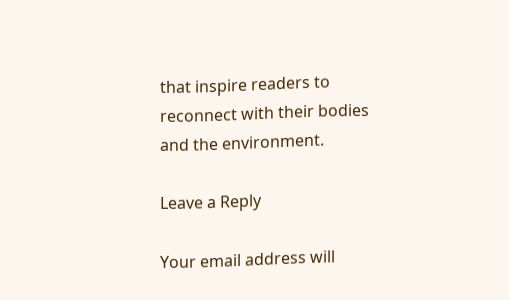that inspire readers to reconnect with their bodies and the environment.

Leave a Reply

Your email address will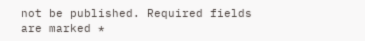not be published. Required fields are marked *